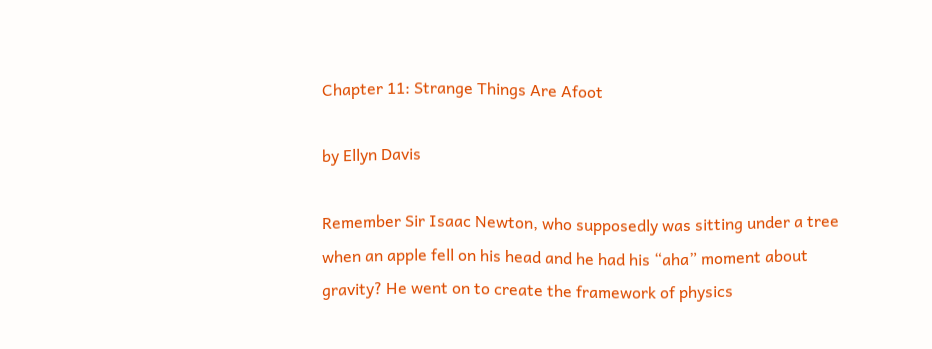Chapter 11: Strange Things Are Afoot

by Ellyn Davis

Remember Sir Isaac Newton, who supposedly was sitting under a tree when an apple fell on his head and he had his “aha” moment about gravity? He went on to create the framework of physics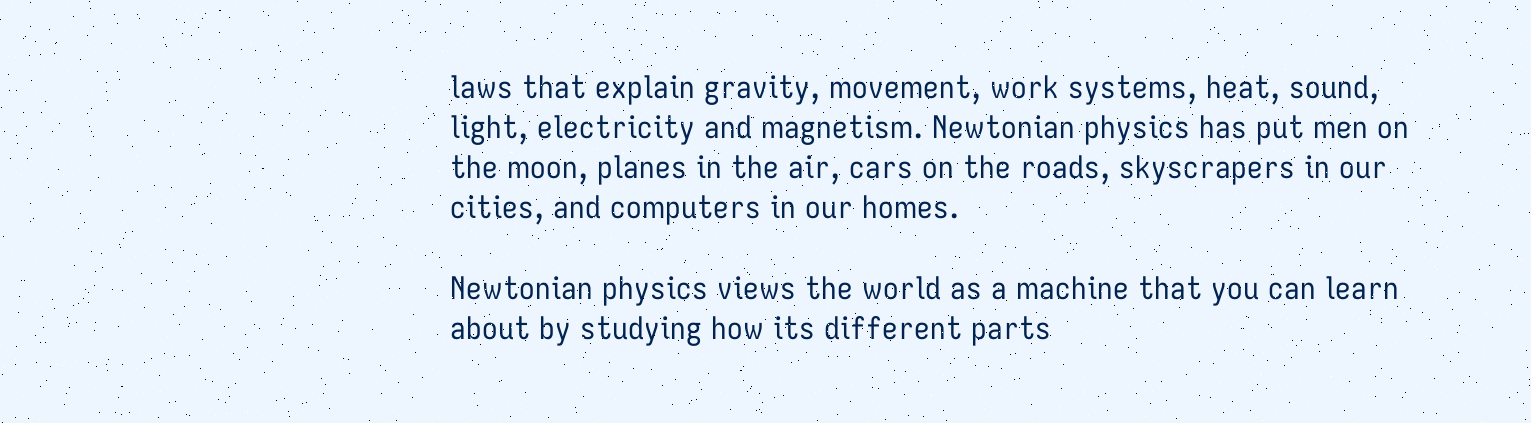laws that explain gravity, movement, work systems, heat, sound, light, electricity and magnetism. Newtonian physics has put men on the moon, planes in the air, cars on the roads, skyscrapers in our cities, and computers in our homes.

Newtonian physics views the world as a machine that you can learn about by studying how its different parts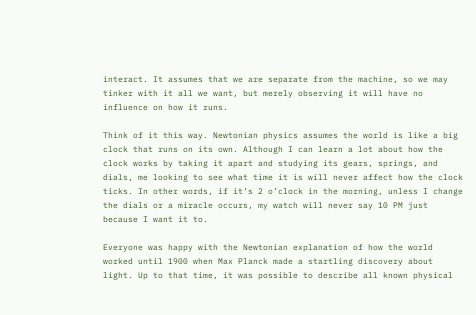interact. It assumes that we are separate from the machine, so we may tinker with it all we want, but merely observing it will have no influence on how it runs.

Think of it this way. Newtonian physics assumes the world is like a big clock that runs on its own. Although I can learn a lot about how the clock works by taking it apart and studying its gears, springs, and dials, me looking to see what time it is will never affect how the clock ticks. In other words, if it’s 2 o’clock in the morning, unless I change the dials or a miracle occurs, my watch will never say 10 PM just because I want it to.

Everyone was happy with the Newtonian explanation of how the world worked until 1900 when Max Planck made a startling discovery about light. Up to that time, it was possible to describe all known physical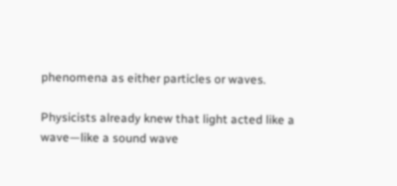phenomena as either particles or waves.

Physicists already knew that light acted like a wave—like a sound wave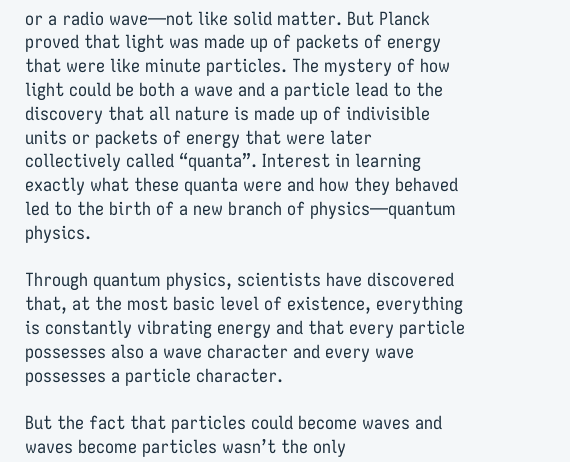or a radio wave—not like solid matter. But Planck proved that light was made up of packets of energy that were like minute particles. The mystery of how light could be both a wave and a particle lead to the discovery that all nature is made up of indivisible units or packets of energy that were later collectively called “quanta”. Interest in learning exactly what these quanta were and how they behaved led to the birth of a new branch of physics—quantum physics.

Through quantum physics, scientists have discovered that, at the most basic level of existence, everything is constantly vibrating energy and that every particle possesses also a wave character and every wave possesses a particle character.

But the fact that particles could become waves and waves become particles wasn’t the only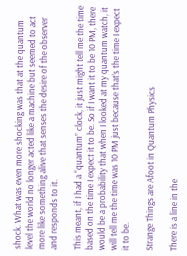shock. What was even more shocking was that at the quantum level the world no longer acted like a machine but seemed to act more like something alive that senses the desire of the observer and responds to it.

This meant, if I had a “quantum” clock, it just might tell me the time based on the time I expect it to be. So if I want it to be 10 PM, there would be a probability that when I looked at my quantum watch, it will tell me the time was 10 PM just because that’s the time I expect it to be.

Strange Things are Afoot in Quantum Physics

There is a line in the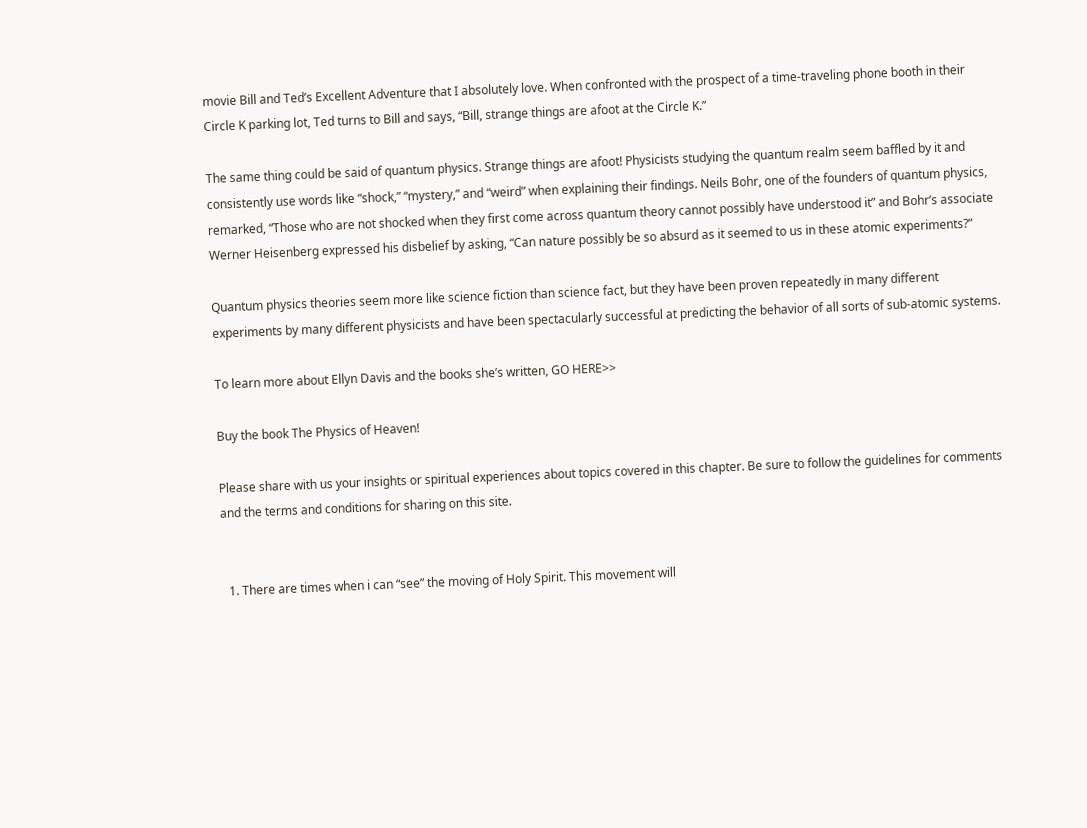movie Bill and Ted’s Excellent Adventure that I absolutely love. When confronted with the prospect of a time-traveling phone booth in their Circle K parking lot, Ted turns to Bill and says, “Bill, strange things are afoot at the Circle K.”

The same thing could be said of quantum physics. Strange things are afoot! Physicists studying the quantum realm seem baffled by it and consistently use words like “shock,” “mystery,” and “weird” when explaining their findings. Neils Bohr, one of the founders of quantum physics, remarked, “Those who are not shocked when they first come across quantum theory cannot possibly have understood it” and Bohr’s associate Werner Heisenberg expressed his disbelief by asking, “Can nature possibly be so absurd as it seemed to us in these atomic experiments?”

Quantum physics theories seem more like science fiction than science fact, but they have been proven repeatedly in many different experiments by many different physicists and have been spectacularly successful at predicting the behavior of all sorts of sub-atomic systems.

To learn more about Ellyn Davis and the books she’s written, GO HERE>>

Buy the book The Physics of Heaven!

Please share with us your insights or spiritual experiences about topics covered in this chapter. Be sure to follow the guidelines for comments and the terms and conditions for sharing on this site.


  1. There are times when i can “see” the moving of Holy Spirit. This movement will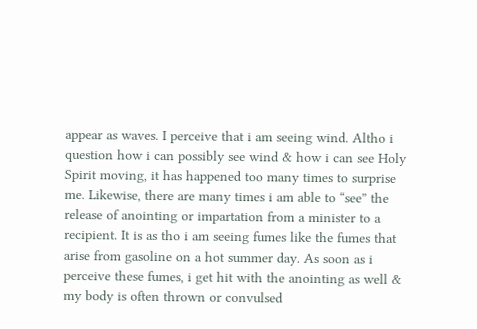appear as waves. I perceive that i am seeing wind. Altho i question how i can possibly see wind & how i can see Holy Spirit moving, it has happened too many times to surprise me. Likewise, there are many times i am able to “see” the release of anointing or impartation from a minister to a recipient. It is as tho i am seeing fumes like the fumes that arise from gasoline on a hot summer day. As soon as i perceive these fumes, i get hit with the anointing as well & my body is often thrown or convulsed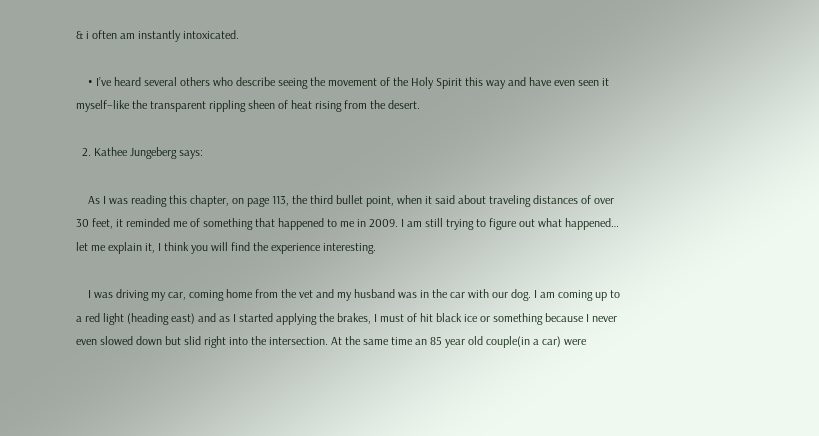& i often am instantly intoxicated.

    • I’ve heard several others who describe seeing the movement of the Holy Spirit this way and have even seen it myself–like the transparent rippling sheen of heat rising from the desert.

  2. Kathee Jungeberg says:

    As I was reading this chapter, on page 113, the third bullet point, when it said about traveling distances of over 30 feet, it reminded me of something that happened to me in 2009. I am still trying to figure out what happened… let me explain it, I think you will find the experience interesting.

    I was driving my car, coming home from the vet and my husband was in the car with our dog. I am coming up to a red light (heading east) and as I started applying the brakes, I must of hit black ice or something because I never even slowed down but slid right into the intersection. At the same time an 85 year old couple(in a car) were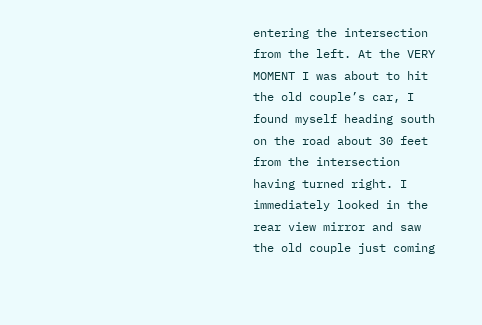entering the intersection from the left. At the VERY MOMENT I was about to hit the old couple’s car, I found myself heading south on the road about 30 feet from the intersection having turned right. I immediately looked in the rear view mirror and saw the old couple just coming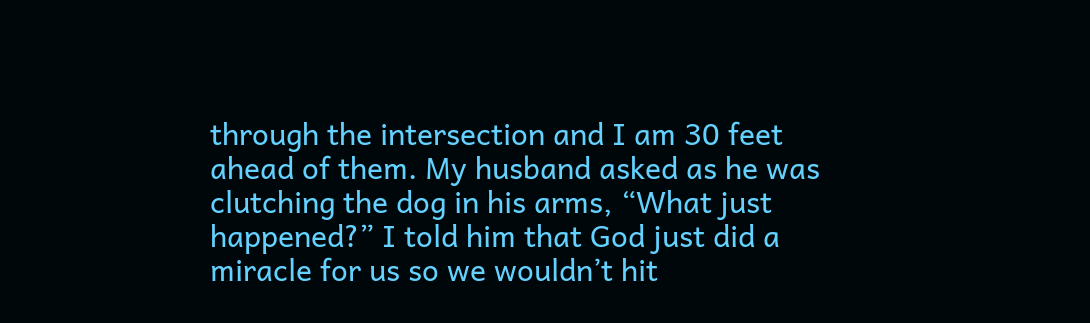through the intersection and I am 30 feet ahead of them. My husband asked as he was clutching the dog in his arms, “What just happened?” I told him that God just did a miracle for us so we wouldn’t hit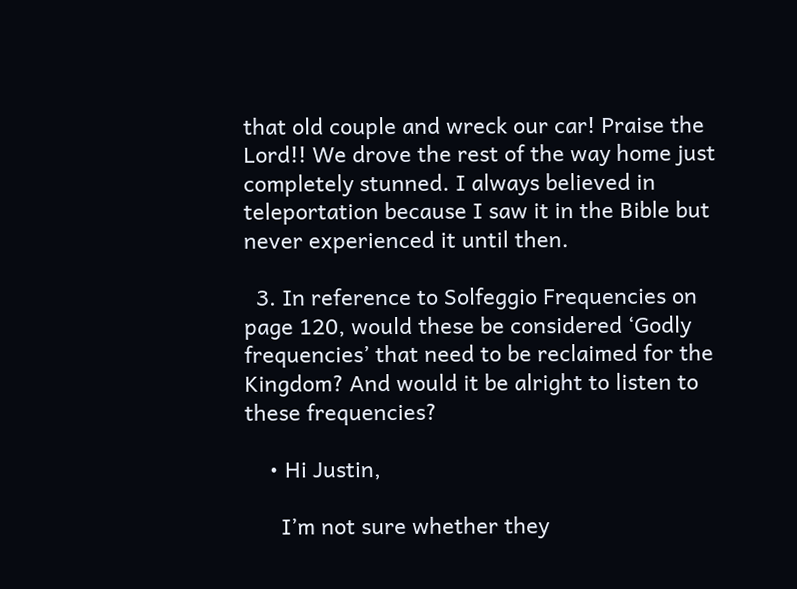that old couple and wreck our car! Praise the Lord!! We drove the rest of the way home just completely stunned. I always believed in teleportation because I saw it in the Bible but never experienced it until then.

  3. In reference to Solfeggio Frequencies on page 120, would these be considered ‘Godly frequencies’ that need to be reclaimed for the Kingdom? And would it be alright to listen to these frequencies?

    • Hi Justin,

      I’m not sure whether they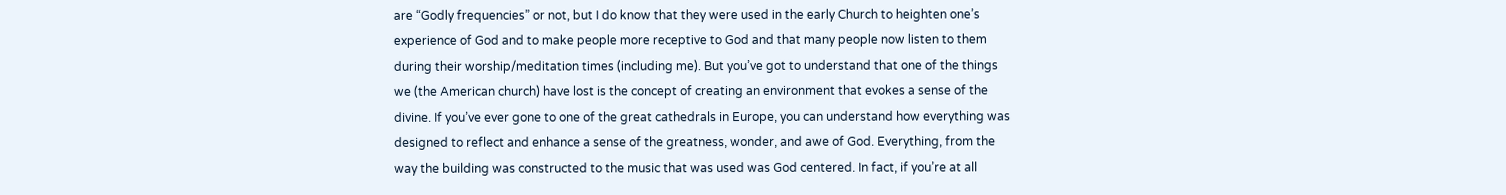are “Godly frequencies” or not, but I do know that they were used in the early Church to heighten one’s experience of God and to make people more receptive to God and that many people now listen to them during their worship/meditation times (including me). But you’ve got to understand that one of the things we (the American church) have lost is the concept of creating an environment that evokes a sense of the divine. If you’ve ever gone to one of the great cathedrals in Europe, you can understand how everything was designed to reflect and enhance a sense of the greatness, wonder, and awe of God. Everything, from the way the building was constructed to the music that was used was God centered. In fact, if you’re at all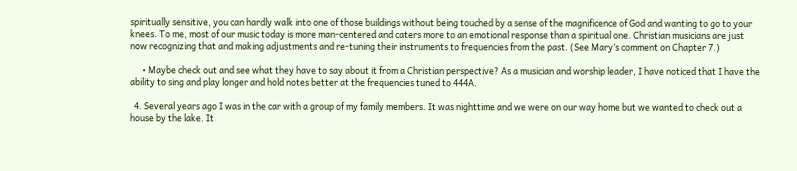spiritually sensitive, you can hardly walk into one of those buildings without being touched by a sense of the magnificence of God and wanting to go to your knees. To me, most of our music today is more man-centered and caters more to an emotional response than a spiritual one. Christian musicians are just now recognizing that and making adjustments and re-tuning their instruments to frequencies from the past. (See Mary’s comment on Chapter 7.)

      • Maybe check out and see what they have to say about it from a Christian perspective? As a musician and worship leader, I have noticed that I have the ability to sing and play longer and hold notes better at the frequencies tuned to 444A.

  4. Several years ago I was in the car with a group of my family members. It was nighttime and we were on our way home but we wanted to check out a house by the lake. It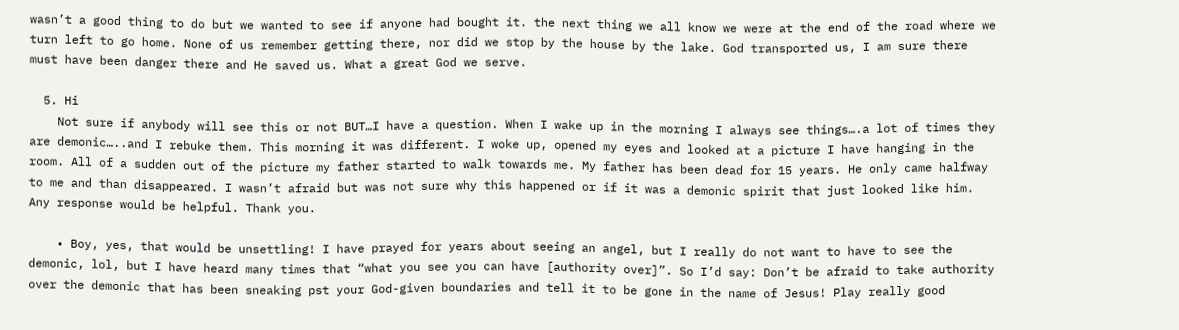wasn’t a good thing to do but we wanted to see if anyone had bought it. the next thing we all know we were at the end of the road where we turn left to go home. None of us remember getting there, nor did we stop by the house by the lake. God transported us, I am sure there must have been danger there and He saved us. What a great God we serve.

  5. Hi
    Not sure if anybody will see this or not BUT…I have a question. When I wake up in the morning I always see things….a lot of times they are demonic…..and I rebuke them. This morning it was different. I woke up, opened my eyes and looked at a picture I have hanging in the room. All of a sudden out of the picture my father started to walk towards me. My father has been dead for 15 years. He only came halfway to me and than disappeared. I wasn’t afraid but was not sure why this happened or if it was a demonic spirit that just looked like him. Any response would be helpful. Thank you.

    • Boy, yes, that would be unsettling! I have prayed for years about seeing an angel, but I really do not want to have to see the demonic, lol, but I have heard many times that “what you see you can have [authority over]”. So I’d say: Don’t be afraid to take authority over the demonic that has been sneaking pst your God-given boundaries and tell it to be gone in the name of Jesus! Play really good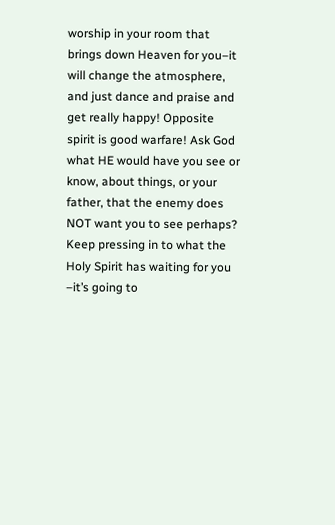worship in your room that brings down Heaven for you–it will change the atmosphere, and just dance and praise and get really happy! Opposite spirit is good warfare! Ask God what HE would have you see or know, about things, or your father, that the enemy does NOT want you to see perhaps? Keep pressing in to what the Holy Spirit has waiting for you –it’s going to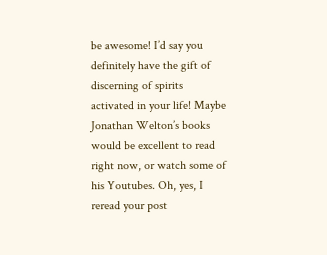be awesome! I’d say you definitely have the gift of discerning of spirits activated in your life! Maybe Jonathan Welton’s books would be excellent to read right now, or watch some of his Youtubes. Oh, yes, I reread your post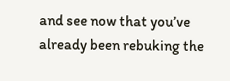and see now that you’ve already been rebuking the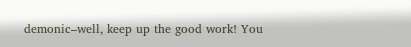demonic–well, keep up the good work! You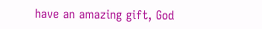have an amazing gift, God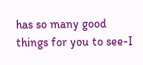has so many good things for you to see-I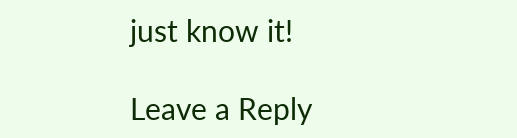just know it!

Leave a Reply